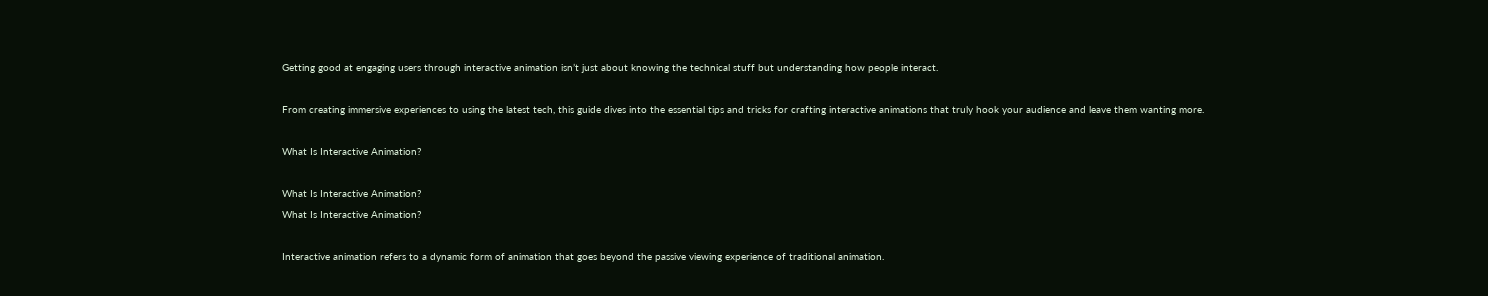Getting good at engaging users through interactive animation isn’t just about knowing the technical stuff but understanding how people interact.

From creating immersive experiences to using the latest tech, this guide dives into the essential tips and tricks for crafting interactive animations that truly hook your audience and leave them wanting more.

What Is Interactive Animation?

What Is Interactive Animation?
What Is Interactive Animation?

Interactive animation refers to a dynamic form of animation that goes beyond the passive viewing experience of traditional animation.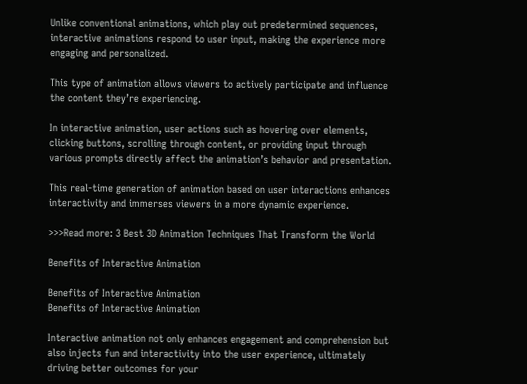Unlike conventional animations, which play out predetermined sequences, interactive animations respond to user input, making the experience more engaging and personalized.

This type of animation allows viewers to actively participate and influence the content they’re experiencing.

In interactive animation, user actions such as hovering over elements, clicking buttons, scrolling through content, or providing input through various prompts directly affect the animation’s behavior and presentation.

This real-time generation of animation based on user interactions enhances interactivity and immerses viewers in a more dynamic experience.

>>>Read more: 3 Best 3D Animation Techniques That Transform the World

Benefits of Interactive Animation

Benefits of Interactive Animation
Benefits of Interactive Animation

Interactive animation not only enhances engagement and comprehension but also injects fun and interactivity into the user experience, ultimately driving better outcomes for your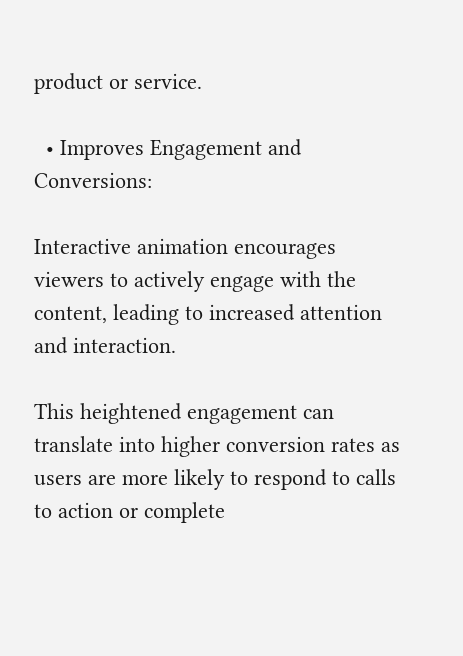product or service.

  • Improves Engagement and Conversions:

Interactive animation encourages viewers to actively engage with the content, leading to increased attention and interaction.

This heightened engagement can translate into higher conversion rates as users are more likely to respond to calls to action or complete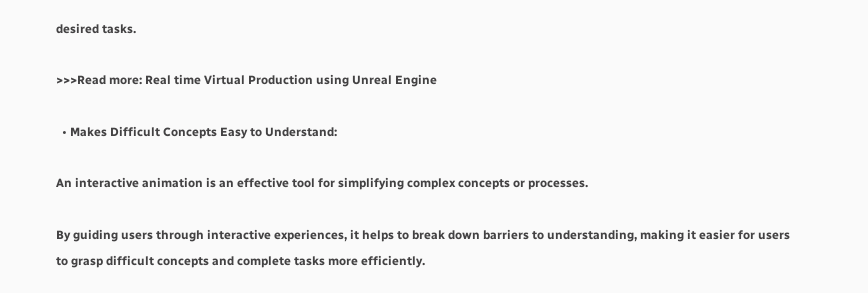desired tasks.

>>>Read more: Real time Virtual Production using Unreal Engine

  • Makes Difficult Concepts Easy to Understand:

An interactive animation is an effective tool for simplifying complex concepts or processes.

By guiding users through interactive experiences, it helps to break down barriers to understanding, making it easier for users to grasp difficult concepts and complete tasks more efficiently.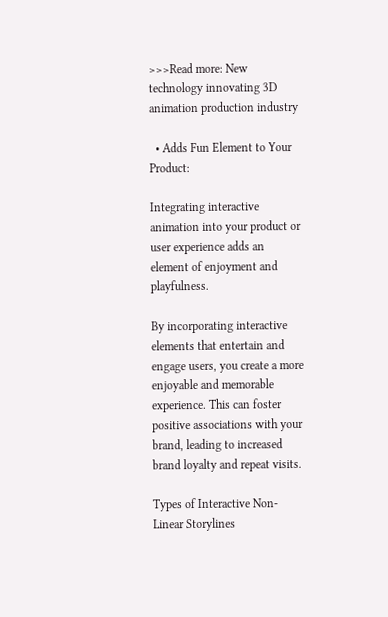>>>Read more: New technology innovating 3D animation production industry

  • Adds Fun Element to Your Product:

Integrating interactive animation into your product or user experience adds an element of enjoyment and playfulness.

By incorporating interactive elements that entertain and engage users, you create a more enjoyable and memorable experience. This can foster positive associations with your brand, leading to increased brand loyalty and repeat visits.

Types of Interactive Non-Linear Storylines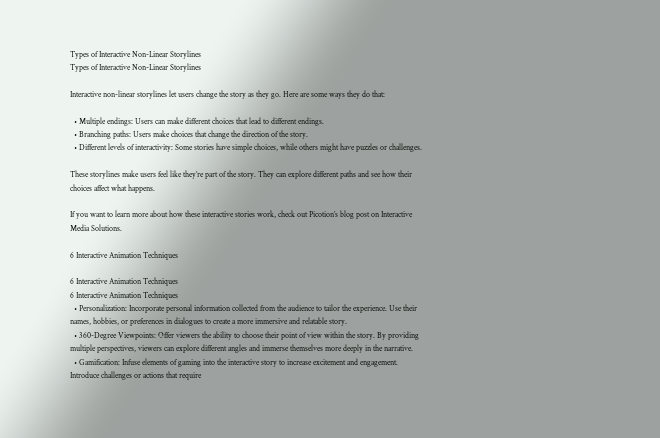Types of Interactive Non-Linear Storylines
Types of Interactive Non-Linear Storylines

Interactive non-linear storylines let users change the story as they go. Here are some ways they do that:

  • Multiple endings: Users can make different choices that lead to different endings.
  • Branching paths: Users make choices that change the direction of the story.
  • Different levels of interactivity: Some stories have simple choices, while others might have puzzles or challenges.

These storylines make users feel like they’re part of the story. They can explore different paths and see how their choices affect what happens.

If you want to learn more about how these interactive stories work, check out Picotion’s blog post on Interactive Media Solutions.

6 Interactive Animation Techniques

6 Interactive Animation Techniques
6 Interactive Animation Techniques
  • Personalization: Incorporate personal information collected from the audience to tailor the experience. Use their names, hobbies, or preferences in dialogues to create a more immersive and relatable story.
  • 360-Degree Viewpoints: Offer viewers the ability to choose their point of view within the story. By providing multiple perspectives, viewers can explore different angles and immerse themselves more deeply in the narrative.
  • Gamification: Infuse elements of gaming into the interactive story to increase excitement and engagement. Introduce challenges or actions that require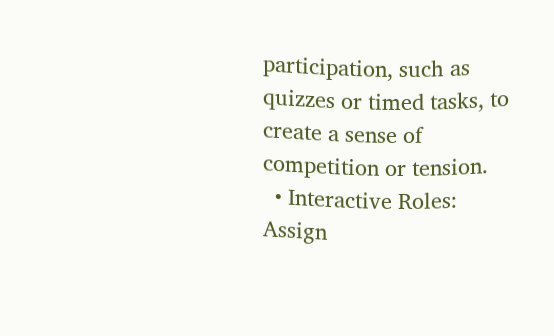participation, such as quizzes or timed tasks, to create a sense of competition or tension.
  • Interactive Roles: Assign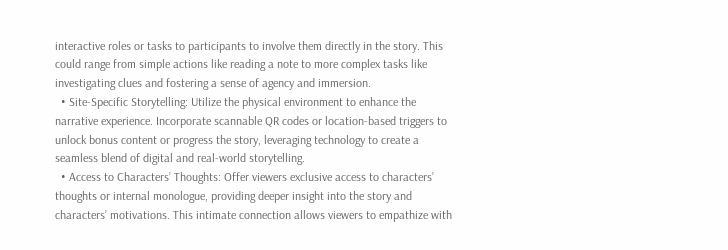interactive roles or tasks to participants to involve them directly in the story. This could range from simple actions like reading a note to more complex tasks like investigating clues and fostering a sense of agency and immersion.
  • Site-Specific Storytelling: Utilize the physical environment to enhance the narrative experience. Incorporate scannable QR codes or location-based triggers to unlock bonus content or progress the story, leveraging technology to create a seamless blend of digital and real-world storytelling.
  • Access to Characters’ Thoughts: Offer viewers exclusive access to characters’ thoughts or internal monologue, providing deeper insight into the story and characters’ motivations. This intimate connection allows viewers to empathize with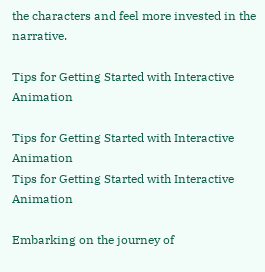the characters and feel more invested in the narrative.

Tips for Getting Started with Interactive Animation

Tips for Getting Started with Interactive Animation
Tips for Getting Started with Interactive Animation

Embarking on the journey of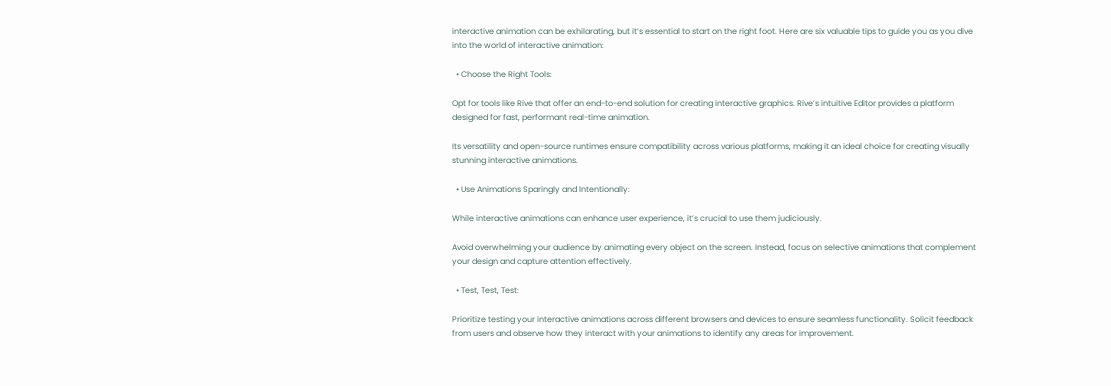interactive animation can be exhilarating, but it’s essential to start on the right foot. Here are six valuable tips to guide you as you dive into the world of interactive animation:

  • Choose the Right Tools:

Opt for tools like Rive that offer an end-to-end solution for creating interactive graphics. Rive’s intuitive Editor provides a platform designed for fast, performant real-time animation.

Its versatility and open-source runtimes ensure compatibility across various platforms, making it an ideal choice for creating visually stunning interactive animations.

  • Use Animations Sparingly and Intentionally:

While interactive animations can enhance user experience, it’s crucial to use them judiciously.

Avoid overwhelming your audience by animating every object on the screen. Instead, focus on selective animations that complement your design and capture attention effectively.

  • Test, Test, Test:

Prioritize testing your interactive animations across different browsers and devices to ensure seamless functionality. Solicit feedback from users and observe how they interact with your animations to identify any areas for improvement.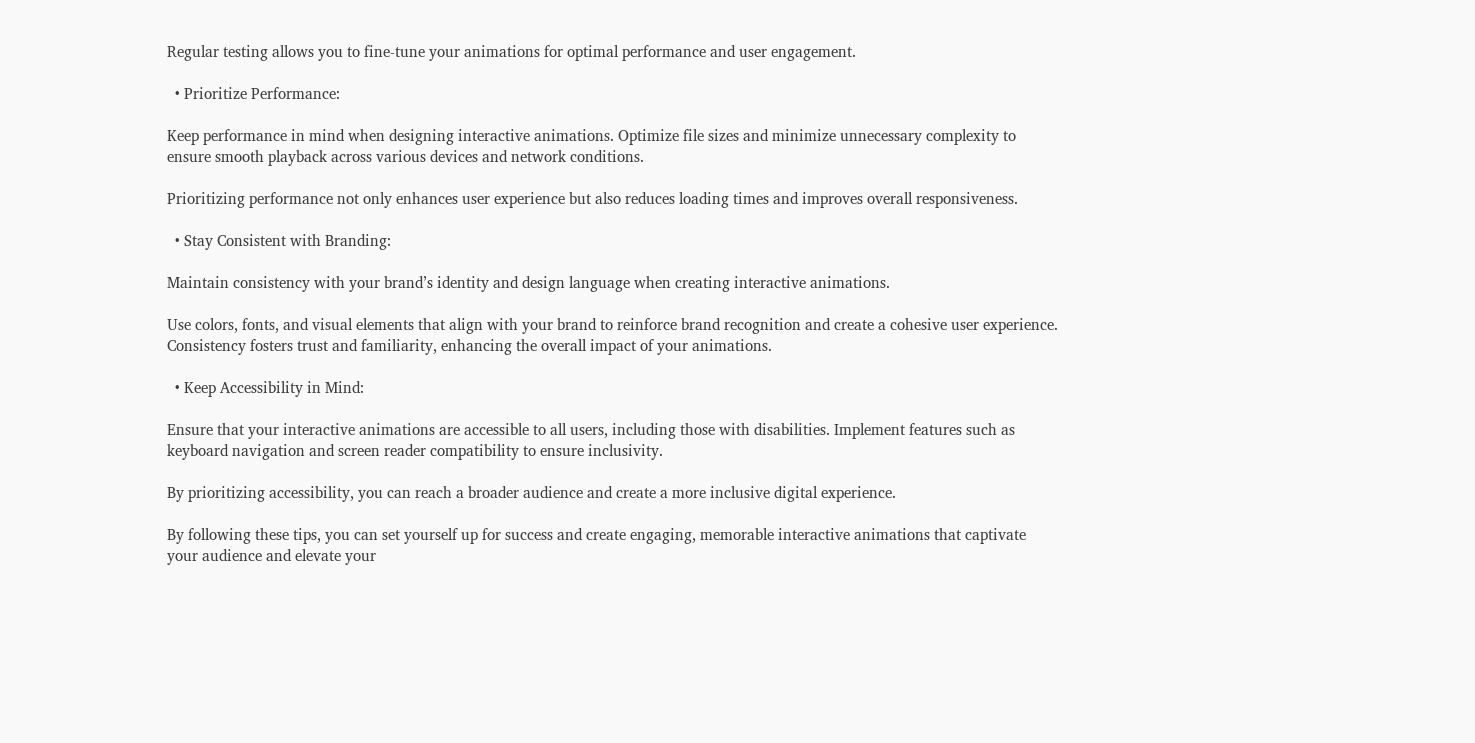Regular testing allows you to fine-tune your animations for optimal performance and user engagement.

  • Prioritize Performance:

Keep performance in mind when designing interactive animations. Optimize file sizes and minimize unnecessary complexity to ensure smooth playback across various devices and network conditions.

Prioritizing performance not only enhances user experience but also reduces loading times and improves overall responsiveness.

  • Stay Consistent with Branding:

Maintain consistency with your brand’s identity and design language when creating interactive animations.

Use colors, fonts, and visual elements that align with your brand to reinforce brand recognition and create a cohesive user experience. Consistency fosters trust and familiarity, enhancing the overall impact of your animations.

  • Keep Accessibility in Mind:

Ensure that your interactive animations are accessible to all users, including those with disabilities. Implement features such as keyboard navigation and screen reader compatibility to ensure inclusivity.

By prioritizing accessibility, you can reach a broader audience and create a more inclusive digital experience.

By following these tips, you can set yourself up for success and create engaging, memorable interactive animations that captivate your audience and elevate your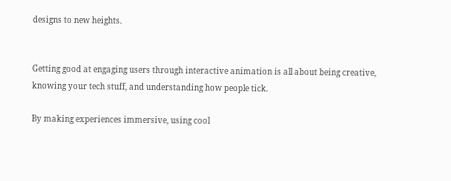designs to new heights.


Getting good at engaging users through interactive animation is all about being creative, knowing your tech stuff, and understanding how people tick.

By making experiences immersive, using cool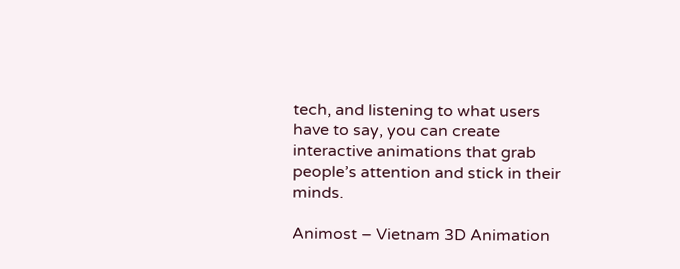tech, and listening to what users have to say, you can create interactive animations that grab people’s attention and stick in their minds.

Animost – Vietnam 3D Animation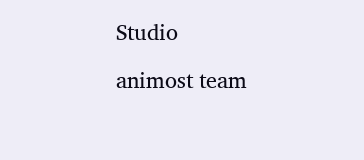Studio

animost team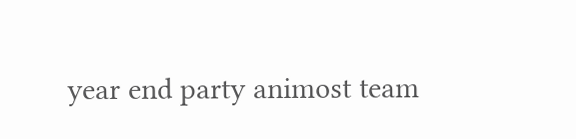year end party animost team